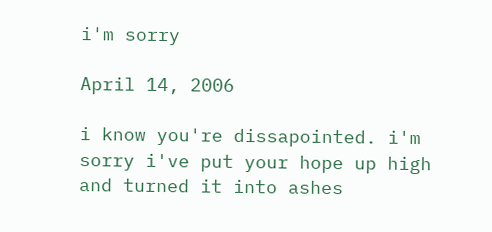i'm sorry

April 14, 2006

i know you're dissapointed. i'm sorry i've put your hope up high and turned it into ashes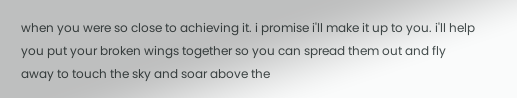when you were so close to achieving it. i promise i'll make it up to you. i'll help you put your broken wings together so you can spread them out and fly away to touch the sky and soar above the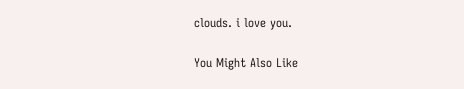clouds. i love you.

You Might Also Like